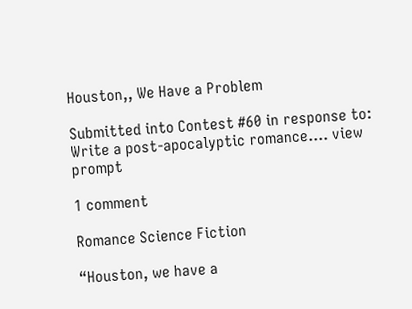Houston,, We Have a Problem

Submitted into Contest #60 in response to: Write a post-apocalyptic romance.... view prompt

1 comment

Romance Science Fiction

“Houston, we have a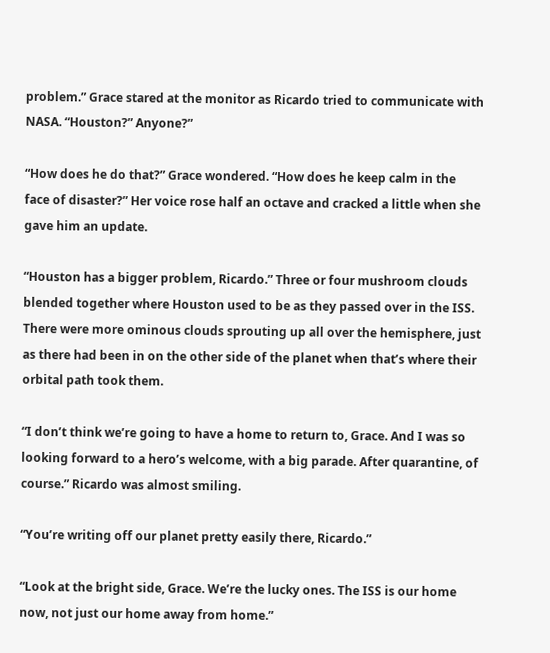problem.” Grace stared at the monitor as Ricardo tried to communicate with NASA. “Houston?” Anyone?”

“How does he do that?” Grace wondered. “How does he keep calm in the face of disaster?” Her voice rose half an octave and cracked a little when she gave him an update.

“Houston has a bigger problem, Ricardo.” Three or four mushroom clouds blended together where Houston used to be as they passed over in the ISS. There were more ominous clouds sprouting up all over the hemisphere, just as there had been in on the other side of the planet when that’s where their orbital path took them.

“I don’t think we’re going to have a home to return to, Grace. And I was so looking forward to a hero’s welcome, with a big parade. After quarantine, of course.” Ricardo was almost smiling.

“You’re writing off our planet pretty easily there, Ricardo.”

“Look at the bright side, Grace. We’re the lucky ones. The ISS is our home now, not just our home away from home.”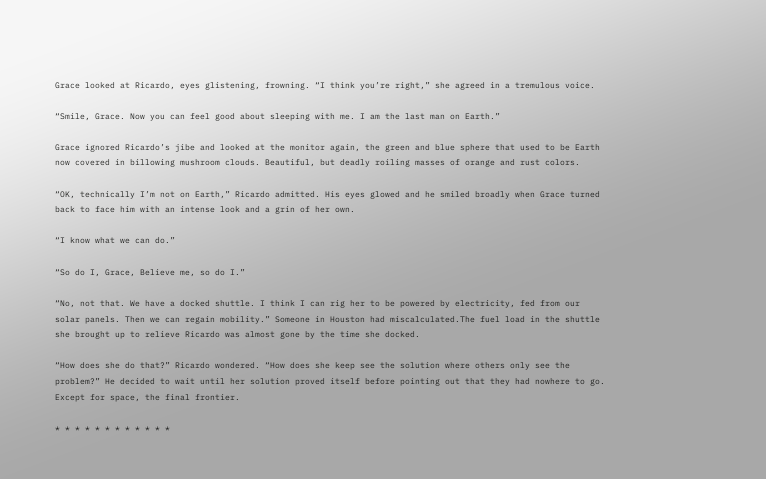Grace looked at Ricardo, eyes glistening, frowning. “I think you’re right,” she agreed in a tremulous voice.

“Smile, Grace. Now you can feel good about sleeping with me. I am the last man on Earth.”

Grace ignored Ricardo’s jibe and looked at the monitor again, the green and blue sphere that used to be Earth now covered in billowing mushroom clouds. Beautiful, but deadly roiling masses of orange and rust colors.

“OK, technically I’m not on Earth,” Ricardo admitted. His eyes glowed and he smiled broadly when Grace turned back to face him with an intense look and a grin of her own.

“I know what we can do.”

“So do I, Grace, Believe me, so do I.”

“No, not that. We have a docked shuttle. I think I can rig her to be powered by electricity, fed from our solar panels. Then we can regain mobility.” Someone in Houston had miscalculated.The fuel load in the shuttle she brought up to relieve Ricardo was almost gone by the time she docked.

“How does she do that?” Ricardo wondered. “How does she keep see the solution where others only see the problem?” He decided to wait until her solution proved itself before pointing out that they had nowhere to go. Except for space, the final frontier.

* * * * * * * * * * * *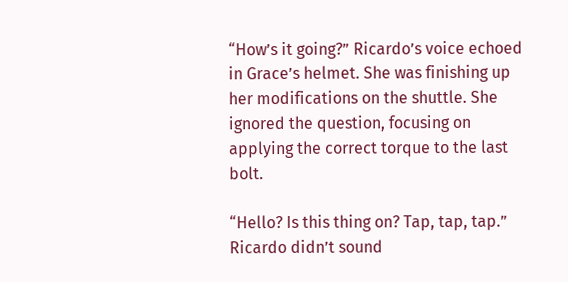“How’s it going?” Ricardo’s voice echoed in Grace’s helmet. She was finishing up her modifications on the shuttle. She ignored the question, focusing on applying the correct torque to the last bolt.

“Hello? Is this thing on? Tap, tap, tap.” Ricardo didn’t sound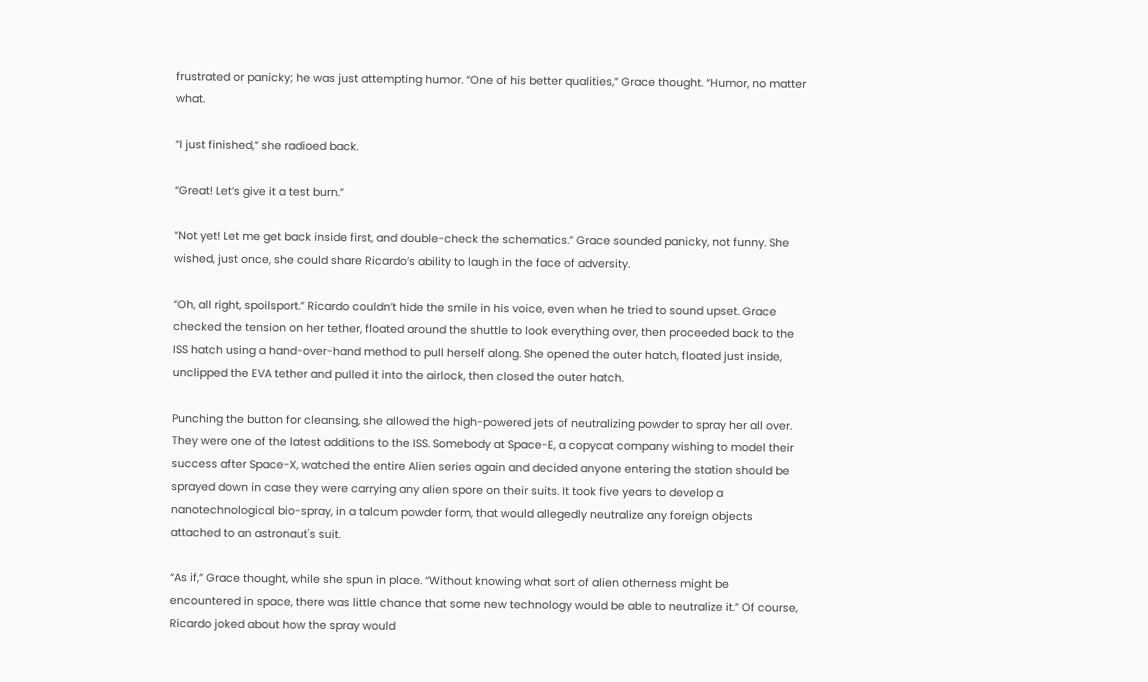frustrated or panicky; he was just attempting humor. “One of his better qualities,” Grace thought. “Humor, no matter what.

“I just finished,” she radioed back.

“Great! Let’s give it a test burn.”

“Not yet! Let me get back inside first, and double-check the schematics.” Grace sounded panicky, not funny. She wished, just once, she could share Ricardo’s ability to laugh in the face of adversity.

“Oh, all right, spoilsport.” Ricardo couldn’t hide the smile in his voice, even when he tried to sound upset. Grace checked the tension on her tether, floated around the shuttle to look everything over, then proceeded back to the ISS hatch using a hand-over-hand method to pull herself along. She opened the outer hatch, floated just inside, unclipped the EVA tether and pulled it into the airlock, then closed the outer hatch.

Punching the button for cleansing, she allowed the high-powered jets of neutralizing powder to spray her all over. They were one of the latest additions to the ISS. Somebody at Space-E, a copycat company wishing to model their success after Space-X, watched the entire Alien series again and decided anyone entering the station should be sprayed down in case they were carrying any alien spore on their suits. It took five years to develop a nanotechnological bio-spray, in a talcum powder form, that would allegedly neutralize any foreign objects attached to an astronaut's suit.

“As if,” Grace thought, while she spun in place. “Without knowing what sort of alien otherness might be encountered in space, there was little chance that some new technology would be able to neutralize it.” Of course, Ricardo joked about how the spray would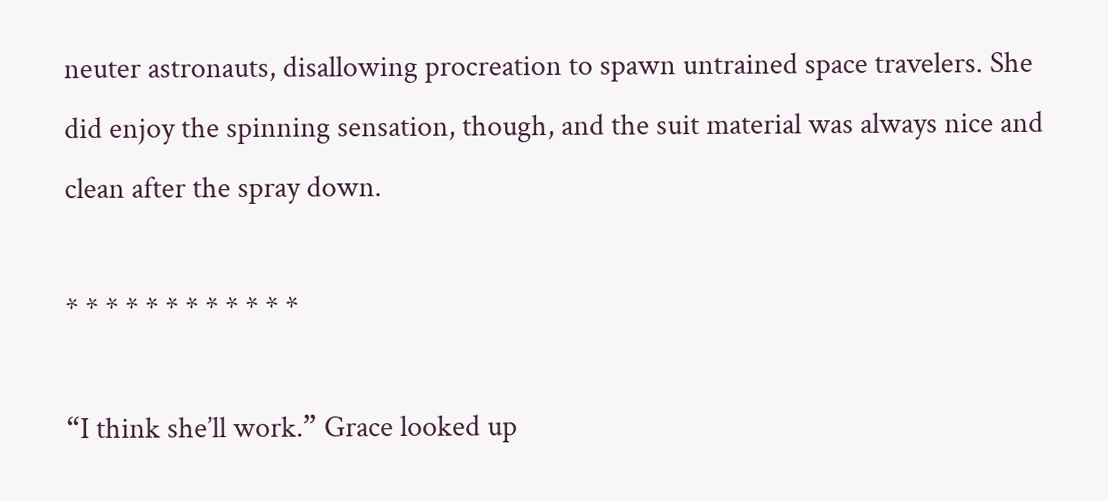neuter astronauts, disallowing procreation to spawn untrained space travelers. She did enjoy the spinning sensation, though, and the suit material was always nice and clean after the spray down.

* * * * * * * * * * * *

“I think she’ll work.” Grace looked up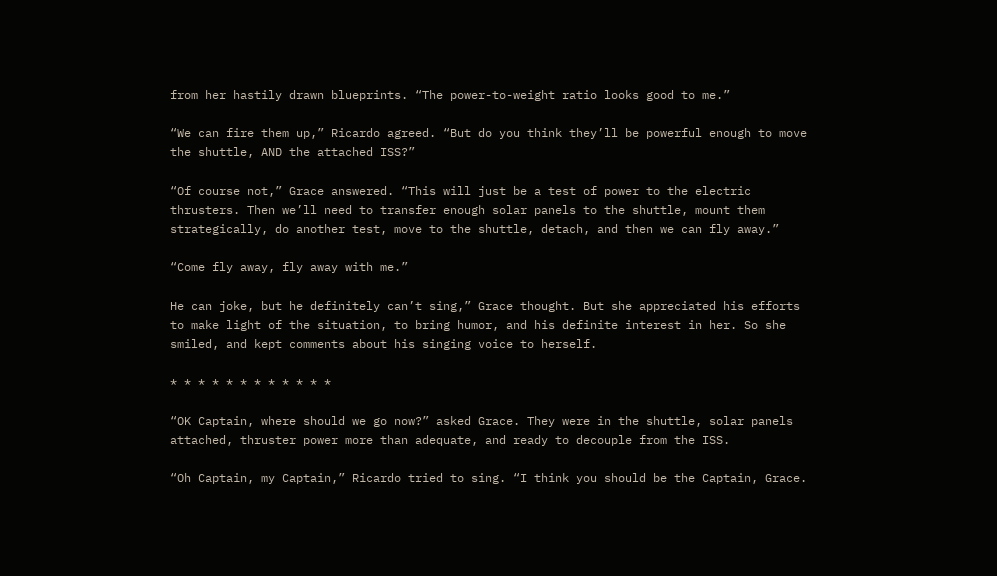from her hastily drawn blueprints. “The power-to-weight ratio looks good to me.”

“We can fire them up,” Ricardo agreed. “But do you think they’ll be powerful enough to move the shuttle, AND the attached ISS?”

“Of course not,” Grace answered. “This will just be a test of power to the electric thrusters. Then we’ll need to transfer enough solar panels to the shuttle, mount them strategically, do another test, move to the shuttle, detach, and then we can fly away.”

“Come fly away, fly away with me.”

He can joke, but he definitely can’t sing,” Grace thought. But she appreciated his efforts to make light of the situation, to bring humor, and his definite interest in her. So she smiled, and kept comments about his singing voice to herself.

* * * * * * * * * * * *

“OK Captain, where should we go now?” asked Grace. They were in the shuttle, solar panels attached, thruster power more than adequate, and ready to decouple from the ISS.

“Oh Captain, my Captain,” Ricardo tried to sing. “I think you should be the Captain, Grace.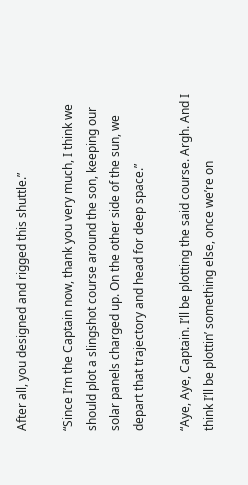After all, you designed and rigged this shuttle.”

“Since I’m the Captain now, thank you very much, I think we should plot a slingshot course around the son, keeping our solar panels charged up. On the other side of the sun, we depart that trajectory and head for deep space.”

“Aye, Aye, Captain. I’ll be plotting the said course. Argh. And I think I’ll be plottin’ something else, once we’re on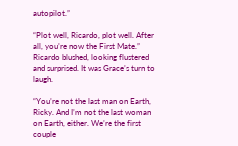autopilot.”

“Plot well, Ricardo, plot well. After all, you’re now the First Mate.” Ricardo blushed, looking flustered and surprised. It was Grace’s turn to laugh.

“You’re not the last man on Earth, Ricky. And I’m not the last woman on Earth, either. We’re the first couple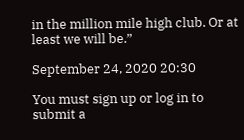in the million mile high club. Or at least we will be.”

September 24, 2020 20:30

You must sign up or log in to submit a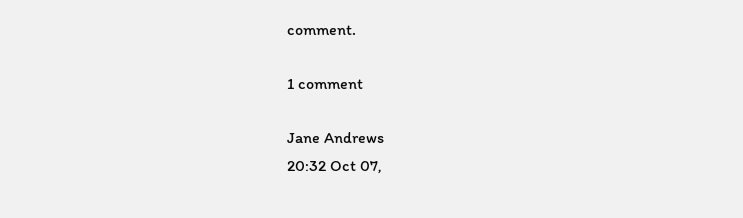comment.

1 comment

Jane Andrews
20:32 Oct 07,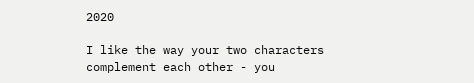2020

I like the way your two characters complement each other - you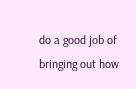do a good job of bringing out how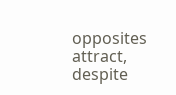opposites attract, despite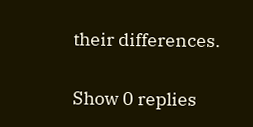their differences.


Show 0 replies